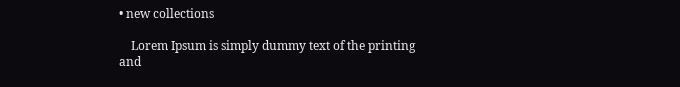• new collections

    Lorem Ipsum is simply dummy text of the printing and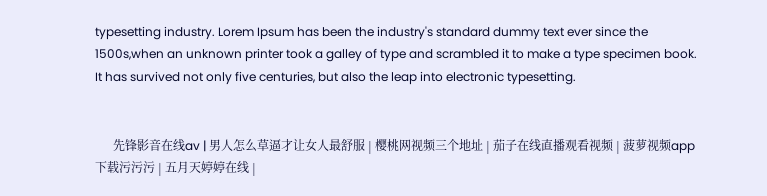typesetting industry. Lorem Ipsum has been the industry's standard dummy text ever since the 1500s,when an unknown printer took a galley of type and scrambled it to make a type specimen book. It has survived not only five centuries, but also the leap into electronic typesetting.


      先锋影音在线av | 男人怎么草逼才让女人最舒服 | 樱桃网视频三个地址 | 茄子在线直播观看视频 | 菠萝视频app下载污污污 | 五月天婷婷在线 |